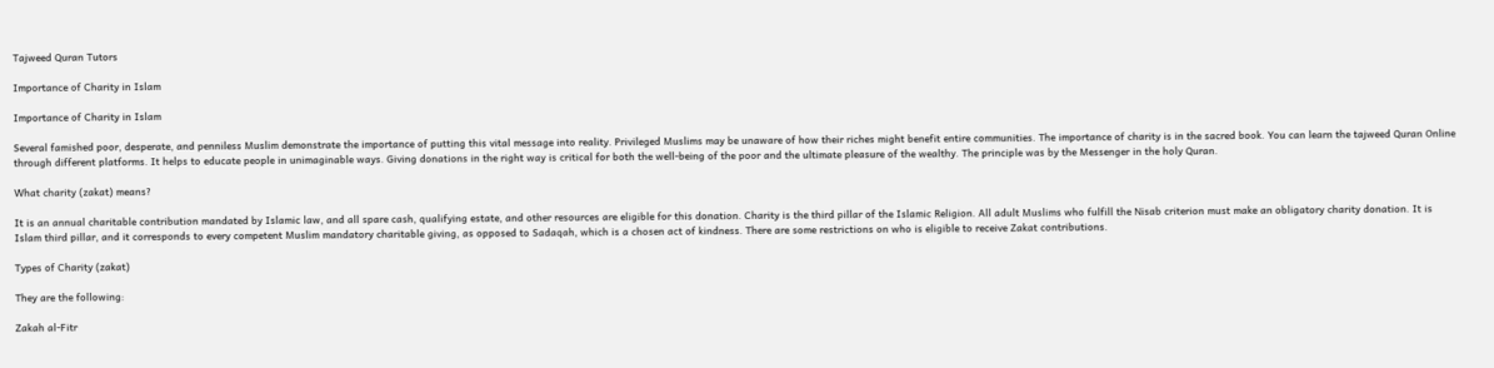Tajweed Quran Tutors

Importance of Charity in Islam

Importance of Charity in Islam

Several famished poor, desperate, and penniless Muslim demonstrate the importance of putting this vital message into reality. Privileged Muslims may be unaware of how their riches might benefit entire communities. The importance of charity is in the sacred book. You can learn the tajweed Quran Online through different platforms. It helps to educate people in unimaginable ways. Giving donations in the right way is critical for both the well-being of the poor and the ultimate pleasure of the wealthy. The principle was by the Messenger in the holy Quran.

What charity (zakat) means?

It is an annual charitable contribution mandated by Islamic law, and all spare cash, qualifying estate, and other resources are eligible for this donation. Charity is the third pillar of the Islamic Religion. All adult Muslims who fulfill the Nisab criterion must make an obligatory charity donation. It is Islam third pillar, and it corresponds to every competent Muslim mandatory charitable giving, as opposed to Sadaqah, which is a chosen act of kindness. There are some restrictions on who is eligible to receive Zakat contributions.

Types of Charity (zakat)

They are the following:

Zakah al-Fitr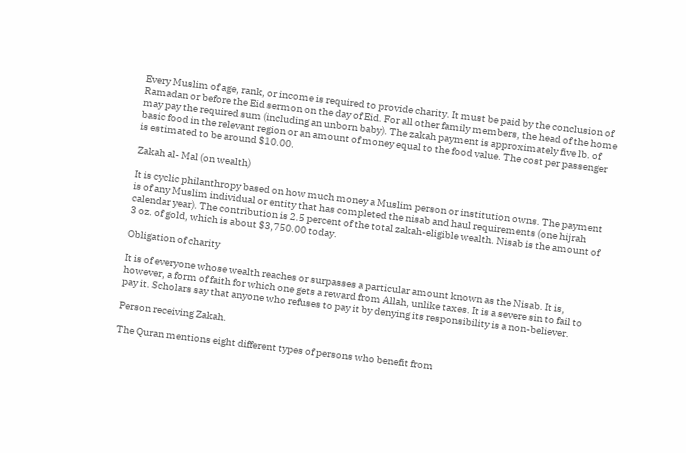Every Muslim of age, rank, or income is required to provide charity. It must be paid by the conclusion of Ramadan or before the Eid sermon on the day of Eid. For all other family members, the head of the home may pay the required sum (including an unborn baby). The zakah payment is approximately five lb. of basic food in the relevant region or an amount of money equal to the food value. The cost per passenger is estimated to be around $10.00.

Zakah al- Mal (on wealth)

It is cyclic philanthropy based on how much money a Muslim person or institution owns. The payment is of any Muslim individual or entity that has completed the nisab and haul requirements (one hijrah calendar year). The contribution is 2.5 percent of the total zakah-eligible wealth. Nisab is the amount of 3 oz. of gold, which is about $3,750.00 today.

Obligation of charity

It is of everyone whose wealth reaches or surpasses a particular amount known as the Nisab. It is, however, a form of faith for which one gets a reward from Allah, unlike taxes. It is a severe sin to fail to pay it. Scholars say that anyone who refuses to pay it by denying its responsibility is a non-believer.

Person receiving Zakah.

The Quran mentions eight different types of persons who benefit from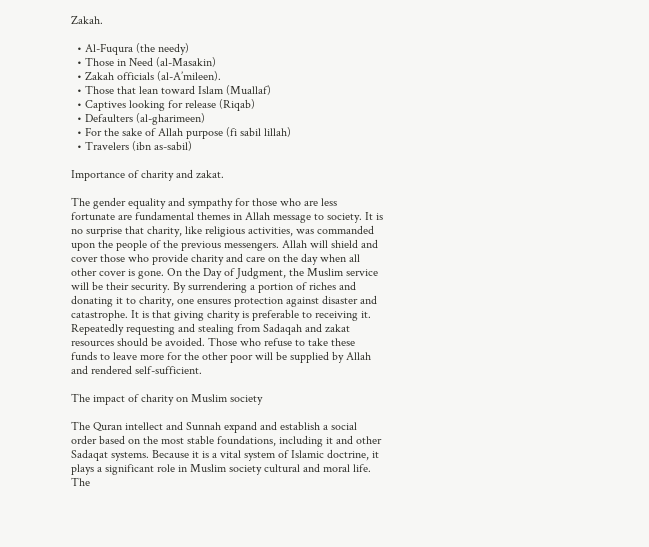Zakah.

  • Al-Fuqura (the needy)
  • Those in Need (al-Masakin)
  • Zakah officials (al-A’mileen).
  • Those that lean toward Islam (Muallaf)
  • Captives looking for release (Riqab)
  • Defaulters (al-gharimeen)
  • For the sake of Allah purpose (fi sabil lillah)
  • Travelers (ibn as-sabil)

Importance of charity and zakat.

The gender equality and sympathy for those who are less fortunate are fundamental themes in Allah message to society. It is no surprise that charity, like religious activities, was commanded upon the people of the previous messengers. Allah will shield and cover those who provide charity and care on the day when all other cover is gone. On the Day of Judgment, the Muslim service will be their security. By surrendering a portion of riches and donating it to charity, one ensures protection against disaster and catastrophe. It is that giving charity is preferable to receiving it. Repeatedly requesting and stealing from Sadaqah and zakat resources should be avoided. Those who refuse to take these funds to leave more for the other poor will be supplied by Allah and rendered self-sufficient.

The impact of charity on Muslim society

The Quran intellect and Sunnah expand and establish a social order based on the most stable foundations, including it and other Sadaqat systems. Because it is a vital system of Islamic doctrine, it plays a significant role in Muslim society cultural and moral life. The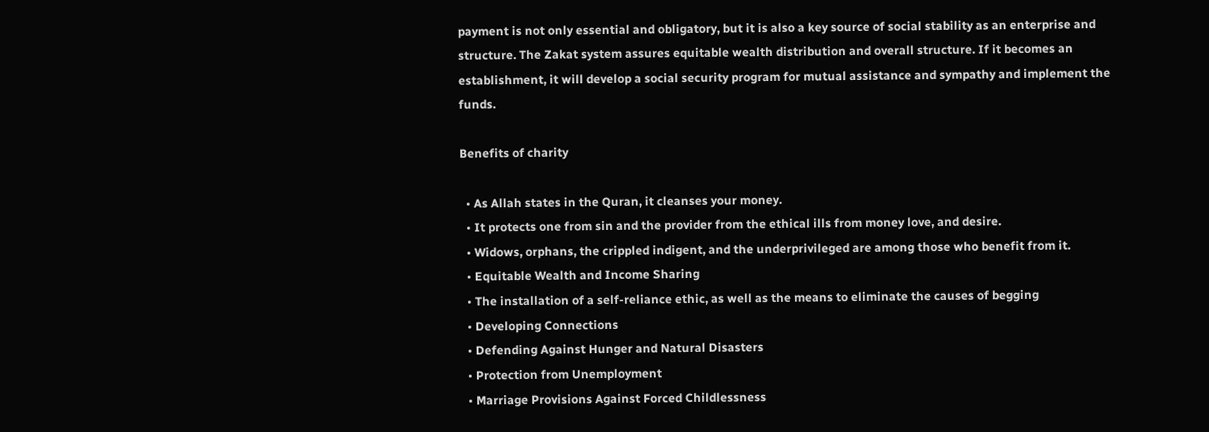payment is not only essential and obligatory, but it is also a key source of social stability as an enterprise and structure. The Zakat system assures equitable wealth distribution and overall structure. If it becomes an establishment, it will develop a social security program for mutual assistance and sympathy and implement the funds.

Benefits of charity

  • As Allah states in the Quran, it cleanses your money.
  • It protects one from sin and the provider from the ethical ills from money love, and desire.
  • Widows, orphans, the crippled indigent, and the underprivileged are among those who benefit from it.
  • Equitable Wealth and Income Sharing
  • The installation of a self-reliance ethic, as well as the means to eliminate the causes of begging
  • Developing Connections
  • Defending Against Hunger and Natural Disasters
  • Protection from Unemployment
  • Marriage Provisions Against Forced Childlessness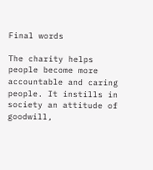Final words

The charity helps people become more accountable and caring people. It instills in society an attitude of goodwill,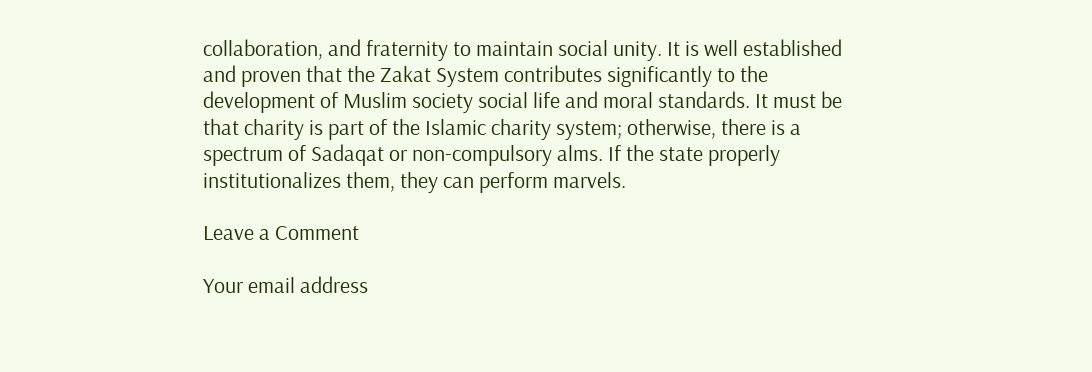collaboration, and fraternity to maintain social unity. It is well established and proven that the Zakat System contributes significantly to the development of Muslim society social life and moral standards. It must be that charity is part of the Islamic charity system; otherwise, there is a spectrum of Sadaqat or non-compulsory alms. If the state properly institutionalizes them, they can perform marvels.

Leave a Comment

Your email address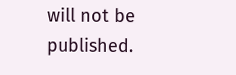will not be published.